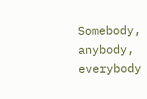Somebody, anybody, everybody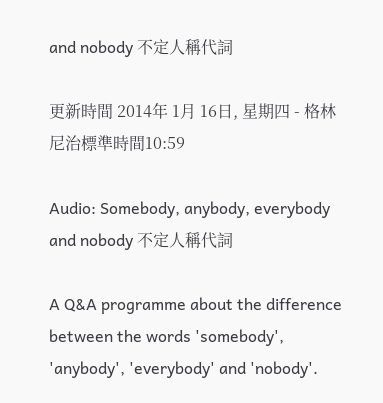and nobody 不定人稱代詞

更新時間 2014年 1月 16日, 星期四 - 格林尼治標準時間10:59

Audio: Somebody, anybody, everybody and nobody 不定人稱代詞

A Q&A programme about the difference between the words 'somebody', 'anybody', 'everybody' and 'nobody'.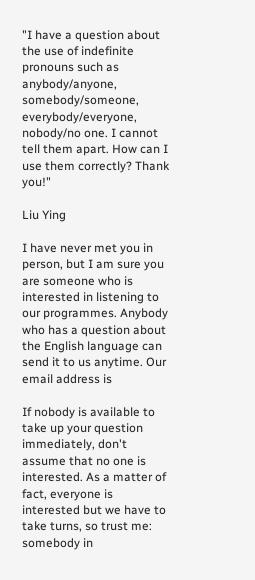"I have a question about the use of indefinite pronouns such as anybody/anyone, somebody/someone, everybody/everyone, nobody/no one. I cannot tell them apart. How can I use them correctly? Thank you!"

Liu Ying

I have never met you in person, but I am sure you are someone who is interested in listening to our programmes. Anybody who has a question about the English language can send it to us anytime. Our email address is

If nobody is available to take up your question immediately, don't assume that no one is interested. As a matter of fact, everyone is interested but we have to take turns, so trust me: somebody in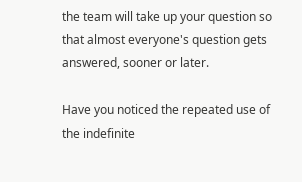the team will take up your question so that almost everyone's question gets answered, sooner or later.

Have you noticed the repeated use of the indefinite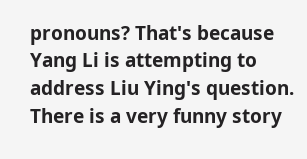pronouns? That's because Yang Li is attempting to address Liu Ying's question. There is a very funny story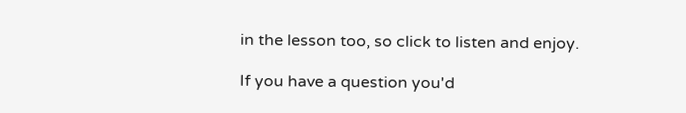in the lesson too, so click to listen and enjoy.

If you have a question you'd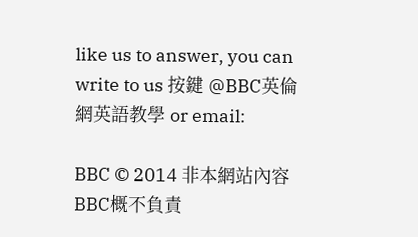like us to answer, you can write to us 按鍵 @BBC英倫網英語教學 or email:

BBC © 2014 非本網站內容BBC概不負責